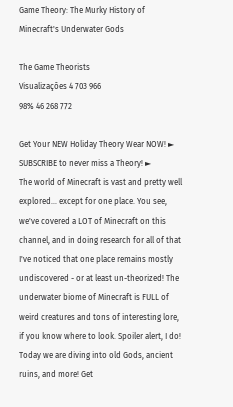Game Theory: The Murky History of Minecraft's Underwater Gods

The Game Theorists
Visualizações 4 703 966
98% 46 268 772

Get Your NEW Holiday Theory Wear NOW! ►
SUBSCRIBE to never miss a Theory! ►
The world of Minecraft is vast and pretty well explored... except for one place. You see, we've covered a LOT of Minecraft on this channel, and in doing research for all of that I've noticed that one place remains mostly undiscovered - or at least un-theorized! The underwater biome of Minecraft is FULL of weird creatures and tons of interesting lore, if you know where to look. Spoiler alert, I do! Today we are diving into old Gods, ancient ruins, and more! Get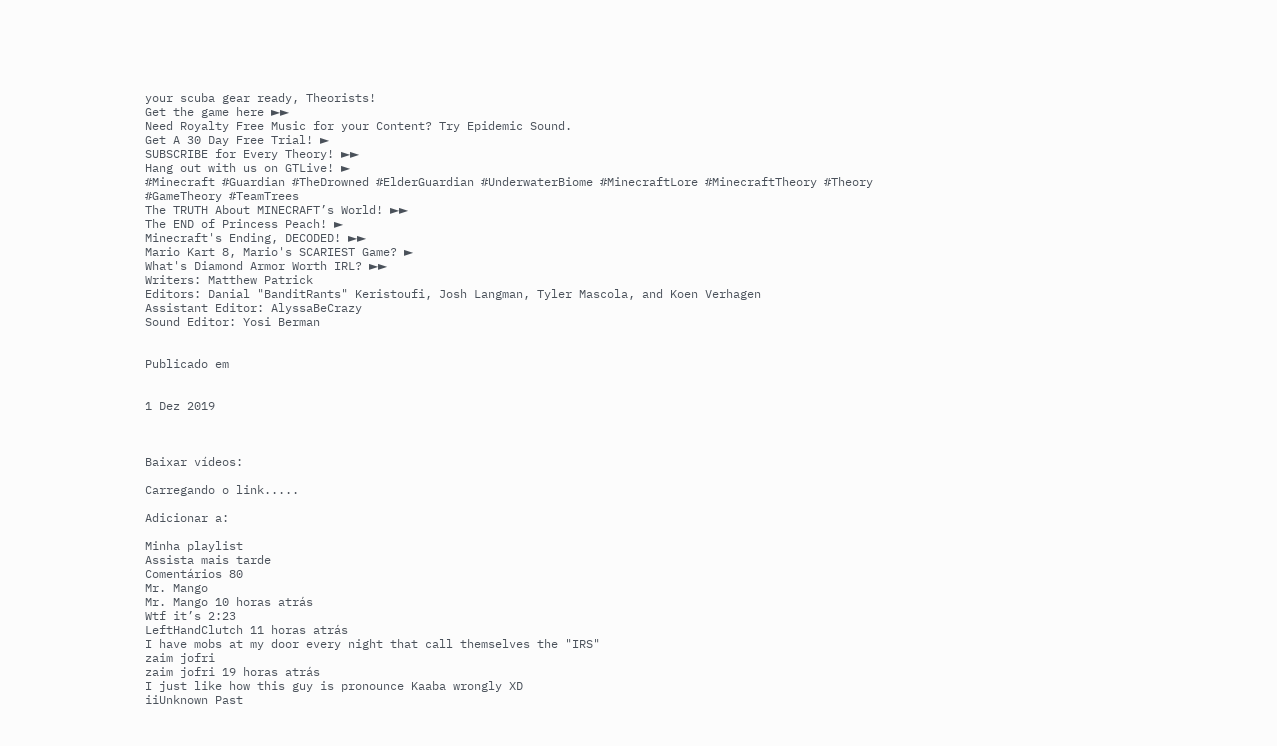your scuba gear ready, Theorists!
Get the game here ►►
Need Royalty Free Music for your Content? Try Epidemic Sound.
Get A 30 Day Free Trial! ►
SUBSCRIBE for Every Theory! ►►
Hang out with us on GTLive! ►
#Minecraft #Guardian #TheDrowned #ElderGuardian #UnderwaterBiome #MinecraftLore #MinecraftTheory #Theory #GameTheory #TeamTrees
The TRUTH About MINECRAFT’s World! ►►
The END of Princess Peach! ►
Minecraft's Ending, DECODED! ►►
Mario Kart 8, Mario's SCARIEST Game? ►
What's Diamond Armor Worth IRL? ►►
Writers: Matthew Patrick
Editors: Danial "BanditRants" Keristoufi, Josh Langman, Tyler Mascola, and Koen Verhagen
Assistant Editor: AlyssaBeCrazy
Sound Editor: Yosi Berman


Publicado em


1 Dez 2019



Baixar vídeos:

Carregando o link.....

Adicionar a:

Minha playlist
Assista mais tarde
Comentários 80
Mr. Mango
Mr. Mango 10 horas atrás
Wtf it’s 2:23
LeftHandClutch 11 horas atrás
I have mobs at my door every night that call themselves the "IRS"
zaim jofri
zaim jofri 19 horas atrás
I just like how this guy is pronounce Kaaba wrongly XD
iiUnknown Past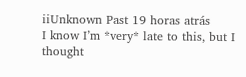iiUnknown Past 19 horas atrás
I know I’m *very* late to this, but I thought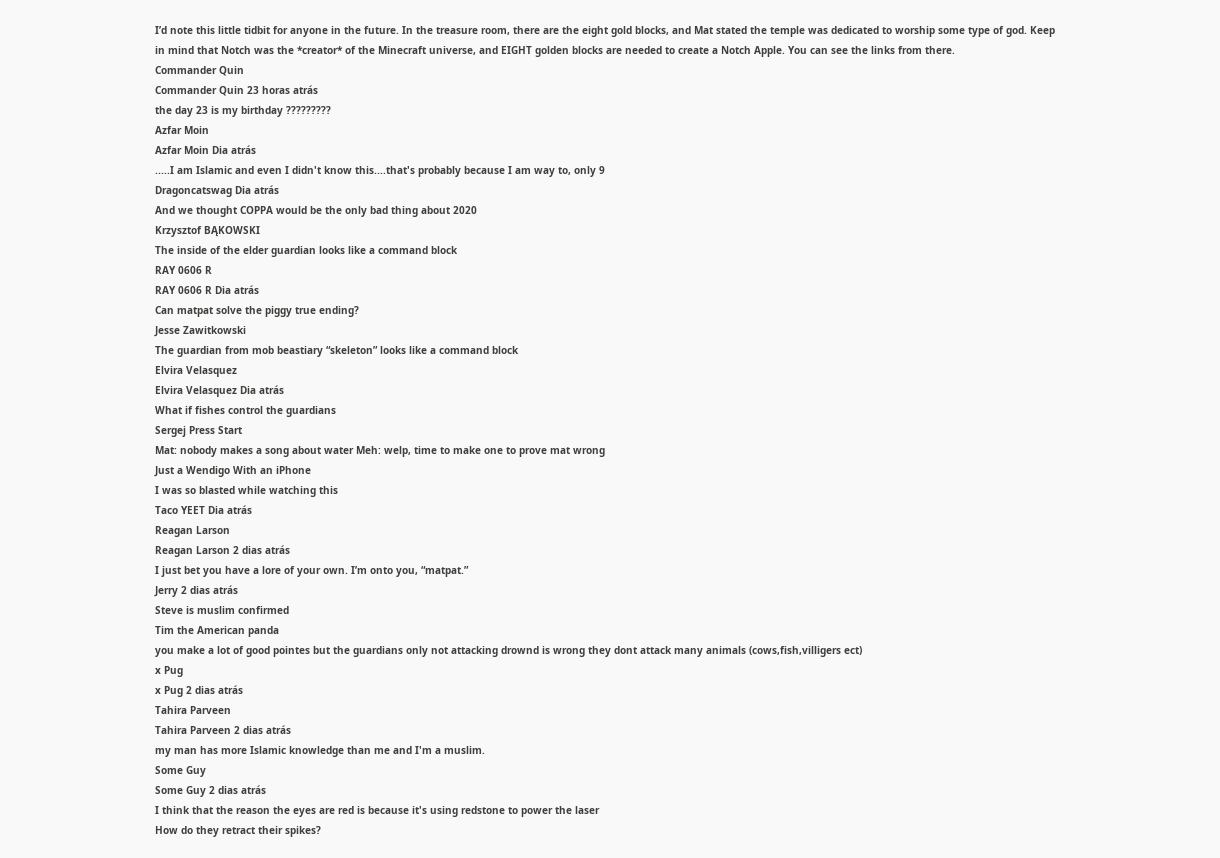I’d note this little tidbit for anyone in the future. In the treasure room, there are the eight gold blocks, and Mat stated the temple was dedicated to worship some type of god. Keep in mind that Notch was the *creator* of the Minecraft universe, and EIGHT golden blocks are needed to create a Notch Apple. You can see the links from there.
Commander Quin
Commander Quin 23 horas atrás
the day 23 is my birthday ?????????
Azfar Moin
Azfar Moin Dia atrás
.....I am Islamic and even I didn't know this....that's probably because I am way to, only 9
Dragoncatswag Dia atrás
And we thought COPPA would be the only bad thing about 2020
Krzysztof BĄKOWSKI
The inside of the elder guardian looks like a command block
RAY 0606 R
RAY 0606 R Dia atrás
Can matpat solve the piggy true ending?
Jesse Zawitkowski
The guardian from mob beastiary “skeleton” looks like a command block
Elvira Velasquez
Elvira Velasquez Dia atrás
What if fishes control the guardians
Sergej Press Start
Mat: nobody makes a song about water Meh: welp, time to make one to prove mat wrong
Just a Wendigo With an iPhone
I was so blasted while watching this
Taco YEET Dia atrás
Reagan Larson
Reagan Larson 2 dias atrás
I just bet you have a lore of your own. I’m onto you, “matpat.”
Jerry 2 dias atrás
Steve is muslim confirmed
Tim the American panda
you make a lot of good pointes but the guardians only not attacking drownd is wrong they dont attack many animals (cows,fish,villigers ect)
x Pug
x Pug 2 dias atrás
Tahira Parveen
Tahira Parveen 2 dias atrás
my man has more Islamic knowledge than me and I'm a muslim.
Some Guy
Some Guy 2 dias atrás
I think that the reason the eyes are red is because it's using redstone to power the laser
How do they retract their spikes?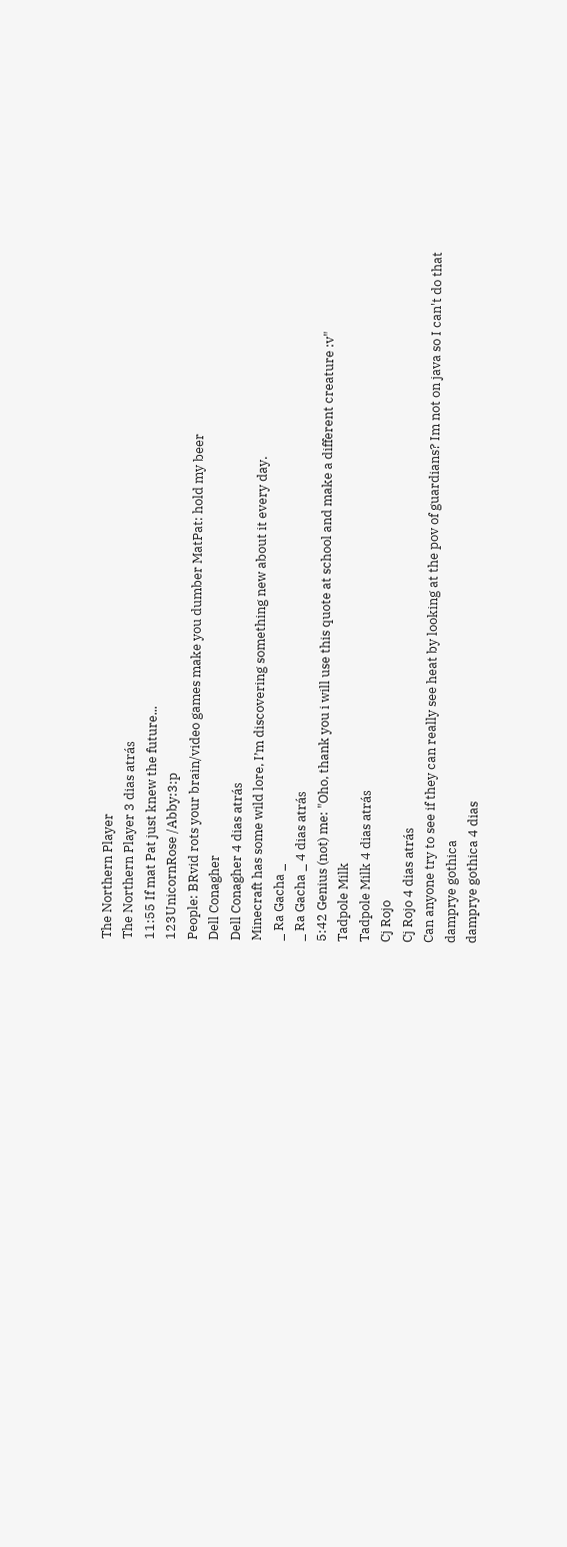The Northern Player
The Northern Player 3 dias atrás
11:55 If mat Pat just knew the future...
123UnicornRose /Abby:3:p
People: BRvid rots your brain/video games make you dumber MatPat: hold my beer
Dell Conagher
Dell Conagher 4 dias atrás
Minecraft has some wild lore, I’m discovering something new about it every day.
_ Ra Gacha _
_ Ra Gacha _ 4 dias atrás
5:42 Genius (not) me: "Oho, thank you i will use this quote at school and make a different creature :v"
Tadpole Milk
Tadpole Milk 4 dias atrás
Cj Rojo
Cj Rojo 4 dias atrás
Can anyone try to see if they can really see heat by looking at the pov of guardians? Im not on java so I can't do that
damprye gothica
damprye gothica 4 dias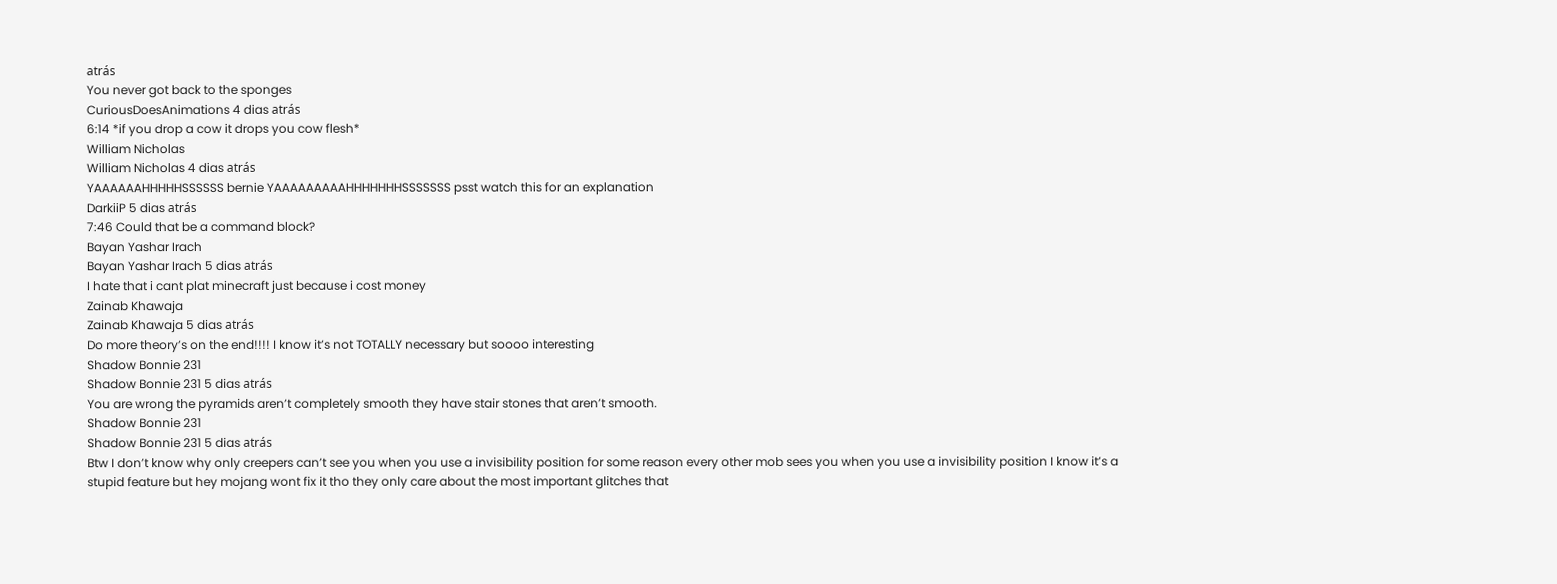atrás
You never got back to the sponges
CuriousDoesAnimations 4 dias atrás
6:14 *if you drop a cow it drops you cow flesh*
William Nicholas
William Nicholas 4 dias atrás
YAAAAAAHHHHHSSSSSS bernie YAAAAAAAAAHHHHHHHSSSSSSS psst watch this for an explanation
DarkiiP 5 dias atrás
7:46 Could that be a command block?
Bayan Yashar Irach
Bayan Yashar Irach 5 dias atrás
I hate that i cant plat minecraft just because i cost money
Zainab Khawaja
Zainab Khawaja 5 dias atrás
Do more theory’s on the end!!!! I know it’s not TOTALLY necessary but soooo interesting
Shadow Bonnie 231
Shadow Bonnie 231 5 dias atrás
You are wrong the pyramids aren’t completely smooth they have stair stones that aren’t smooth.
Shadow Bonnie 231
Shadow Bonnie 231 5 dias atrás
Btw I don’t know why only creepers can’t see you when you use a invisibility position for some reason every other mob sees you when you use a invisibility position I know it’s a stupid feature but hey mojang wont fix it tho they only care about the most important glitches that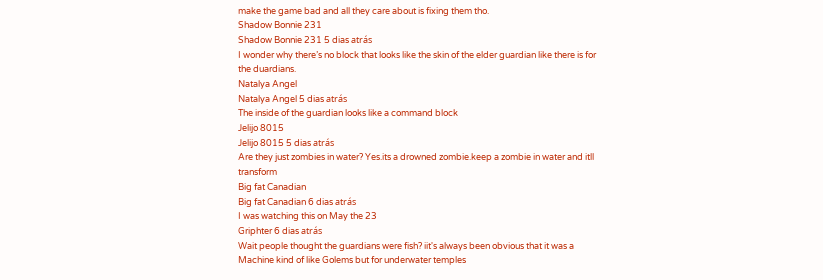make the game bad and all they care about is fixing them tho.
Shadow Bonnie 231
Shadow Bonnie 231 5 dias atrás
I wonder why there’s no block that looks like the skin of the elder guardian like there is for the duardians.
Natalya Angel
Natalya Angel 5 dias atrás
The inside of the guardian looks like a command block
Jelijo 8015
Jelijo 8015 5 dias atrás
Are they just zombies in water? Yes.its a drowned zombie.keep a zombie in water and itll transform
Big fat Canadian
Big fat Canadian 6 dias atrás
I was watching this on May the 23
Griphter 6 dias atrás
Wait people thought the guardians were fish? iit's always been obvious that it was a Machine kind of like Golems but for underwater temples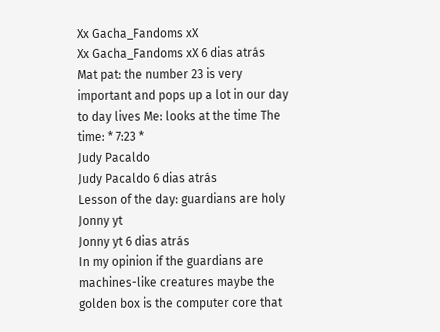Xx Gacha_Fandoms xX
Xx Gacha_Fandoms xX 6 dias atrás
Mat pat: the number 23 is very important and pops up a lot in our day to day lives Me: looks at the time The time: * 7:23 *
Judy Pacaldo
Judy Pacaldo 6 dias atrás
Lesson of the day: guardians are holy
Jonny yt
Jonny yt 6 dias atrás
In my opinion if the guardians are machines-like creatures maybe the golden box is the computer core that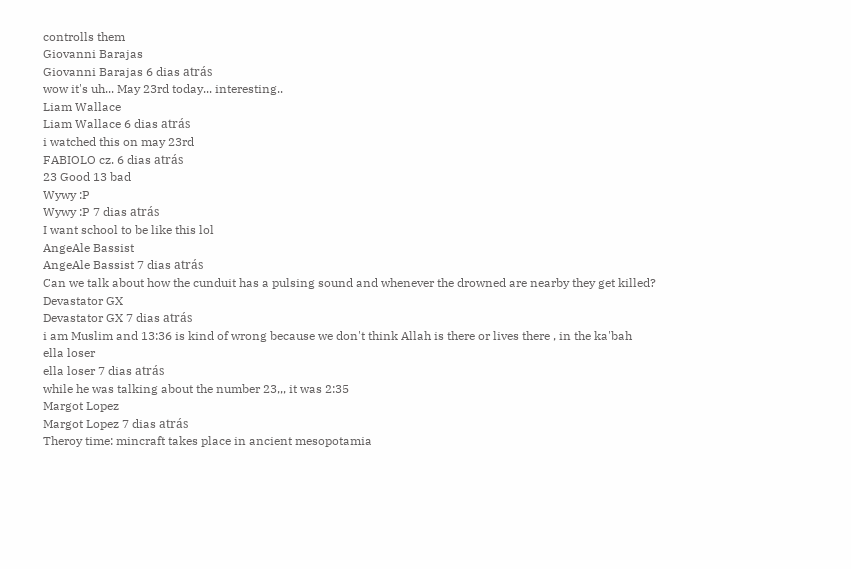controlls them
Giovanni Barajas
Giovanni Barajas 6 dias atrás
wow it's uh... May 23rd today... interesting..
Liam Wallace
Liam Wallace 6 dias atrás
i watched this on may 23rd
FABIOLO cz. 6 dias atrás
23 Good 13 bad
Wywy :P
Wywy :P 7 dias atrás
I want school to be like this lol
AngeAle Bassist
AngeAle Bassist 7 dias atrás
Can we talk about how the cunduit has a pulsing sound and whenever the drowned are nearby they get killed?
Devastator GX
Devastator GX 7 dias atrás
i am Muslim and 13:36 is kind of wrong because we don't think Allah is there or lives there , in the ka'bah
ella loser
ella loser 7 dias atrás
while he was talking about the number 23,,, it was 2:35
Margot Lopez
Margot Lopez 7 dias atrás
Theroy time: mincraft takes place in ancient mesopotamia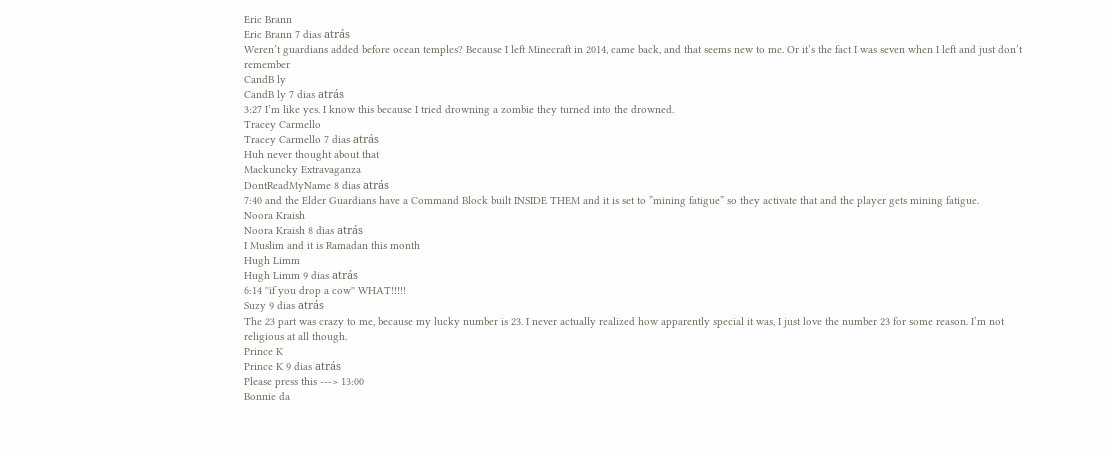Eric Brann
Eric Brann 7 dias atrás
Weren’t guardians added before ocean temples? Because I left Minecraft in 2014, came back, and that seems new to me. Or it’s the fact I was seven when I left and just don’t remember
CandB ly
CandB ly 7 dias atrás
3:27 I’m like yes. I know this because I tried drowning a zombie they turned into the drowned.
Tracey Carmello
Tracey Carmello 7 dias atrás
Huh never thought about that
Mackuncky Extravaganza
DontReadMyName 8 dias atrás
7:40 and the Elder Guardians have a Command Block built INSIDE THEM and it is set to ”mining fatigue” so they activate that and the player gets mining fatigue.
Noora Kraish
Noora Kraish 8 dias atrás
I Muslim and it is Ramadan this month
Hugh Limm
Hugh Limm 9 dias atrás
6:14 ''if you drop a cow'' WHAT!!!!!
Suzy 9 dias atrás
The 23 part was crazy to me, because my lucky number is 23. I never actually realized how apparently special it was, I just love the number 23 for some reason. I’m not religious at all though.
Prince K
Prince K 9 dias atrás
Please press this ---> 13:00
Bonnie da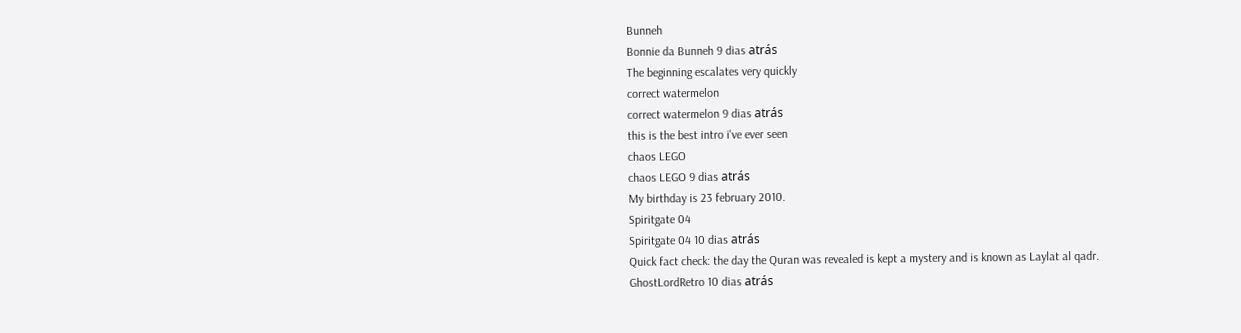Bunneh
Bonnie da Bunneh 9 dias atrás
The beginning escalates very quickly
correct watermelon
correct watermelon 9 dias atrás
this is the best intro i've ever seen
chaos LEGO
chaos LEGO 9 dias atrás
My birthday is 23 february 2010.
Spiritgate 04
Spiritgate 04 10 dias atrás
Quick fact check: the day the Quran was revealed is kept a mystery and is known as Laylat al qadr.
GhostLordRetro 10 dias atrás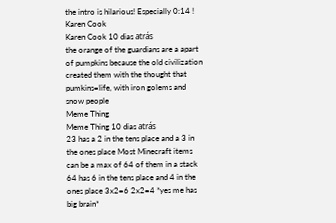the intro is hilarious! Especially 0:14 !
Karen Cook
Karen Cook 10 dias atrás
the orange of the guardians are a apart of pumpkins because the old civilization created them with the thought that pumkins=life, with iron golems and snow people
Meme Thing
Meme Thing 10 dias atrás
23 has a 2 in the tens place and a 3 in the ones place Most Minecraft items can be a max of 64 of them in a stack 64 has 6 in the tens place and 4 in the ones place 3x2=6 2x2=4 *yes me has big brain*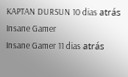KAPTAN DURSUN 10 dias atrás
Insane Gamer
Insane Gamer 11 dias atrás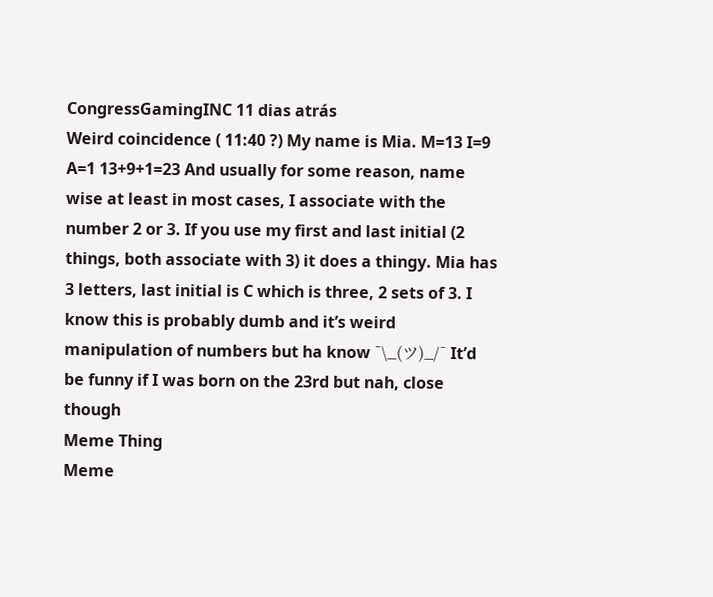CongressGamingINC 11 dias atrás
Weird coincidence ( 11:40 ?) My name is Mia. M=13 I=9 A=1 13+9+1=23 And usually for some reason, name wise at least in most cases, I associate with the number 2 or 3. If you use my first and last initial (2 things, both associate with 3) it does a thingy. Mia has 3 letters, last initial is C which is three, 2 sets of 3. I know this is probably dumb and it’s weird manipulation of numbers but ha know ¯\_(ツ)_/¯ It’d be funny if I was born on the 23rd but nah, close though
Meme Thing
Meme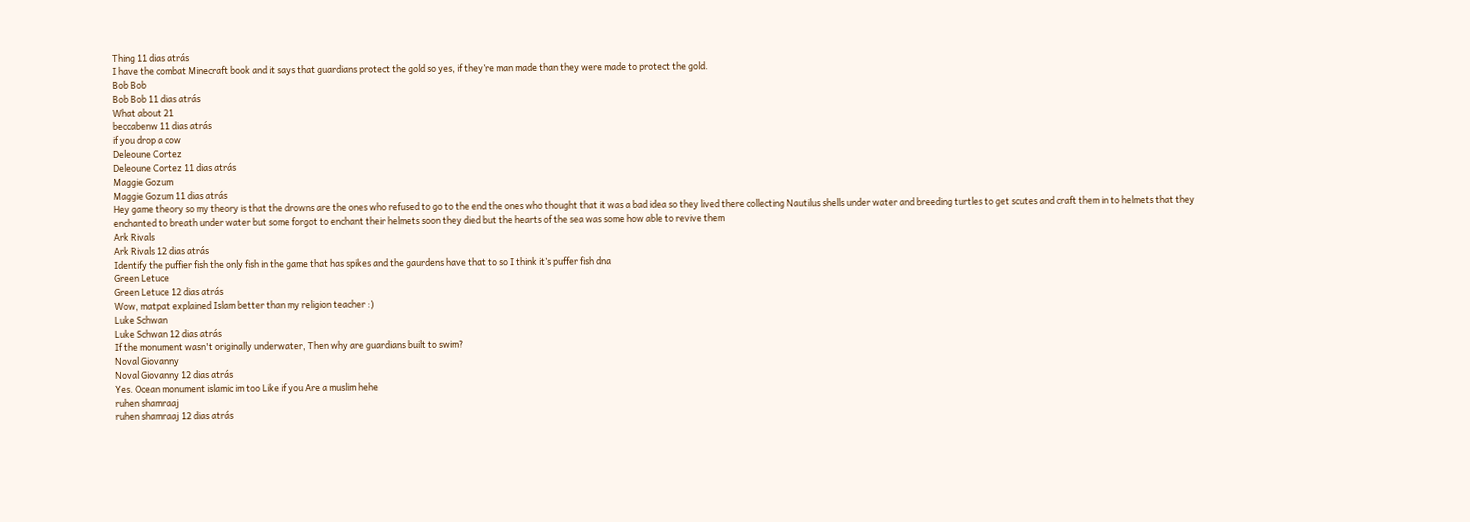Thing 11 dias atrás
I have the combat Minecraft book and it says that guardians protect the gold so yes, if they’re man made than they were made to protect the gold.
Bob Bob
Bob Bob 11 dias atrás
What about 21
beccabenw 11 dias atrás
if you drop a cow
Deleoune Cortez
Deleoune Cortez 11 dias atrás
Maggie Gozum
Maggie Gozum 11 dias atrás
Hey game theory so my theory is that the drowns are the ones who refused to go to the end the ones who thought that it was a bad idea so they lived there collecting Nautilus shells under water and breeding turtles to get scutes and craft them in to helmets that they enchanted to breath under water but some forgot to enchant their helmets soon they died but the hearts of the sea was some how able to revive them
Ark Rivals
Ark Rivals 12 dias atrás
Identify the puffier fish the only fish in the game that has spikes and the gaurdens have that to so I think it’s puffer fish dna
Green Letuce
Green Letuce 12 dias atrás
Wow, matpat explained Islam better than my religion teacher :)
Luke Schwan
Luke Schwan 12 dias atrás
If the monument wasn't originally underwater, Then why are guardians built to swim?
Noval Giovanny
Noval Giovanny 12 dias atrás
Yes. Ocean monument islamic im too Like if you Are a muslim hehe
ruhen shamraaj
ruhen shamraaj 12 dias atrás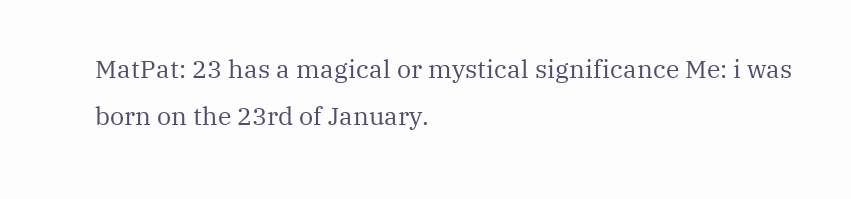MatPat: 23 has a magical or mystical significance Me: i was born on the 23rd of January.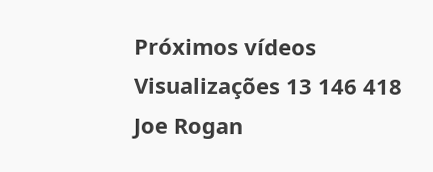Próximos vídeos
Visualizações 13 146 418
Joe Rogan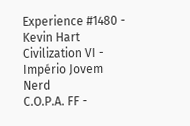Experience #1480 - Kevin Hart
Civilization VI - Império Jovem Nerd
C.O.P.A. FF -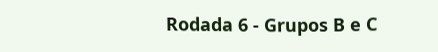Rodada 6 - Grupos B e C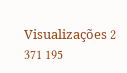Visualizações 2 371 195